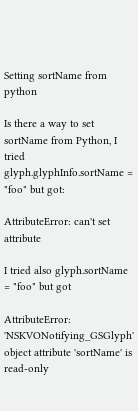Setting sortName from python

Is there a way to set sortName from Python, I tried glyph.glyphInfo.sortName = "foo" but got:

AttributeError: can't set attribute

I tried also glyph.sortName = "foo" but got

AttributeError: 'NSKVONotifying_GSGlyph' object attribute 'sortName' is read-only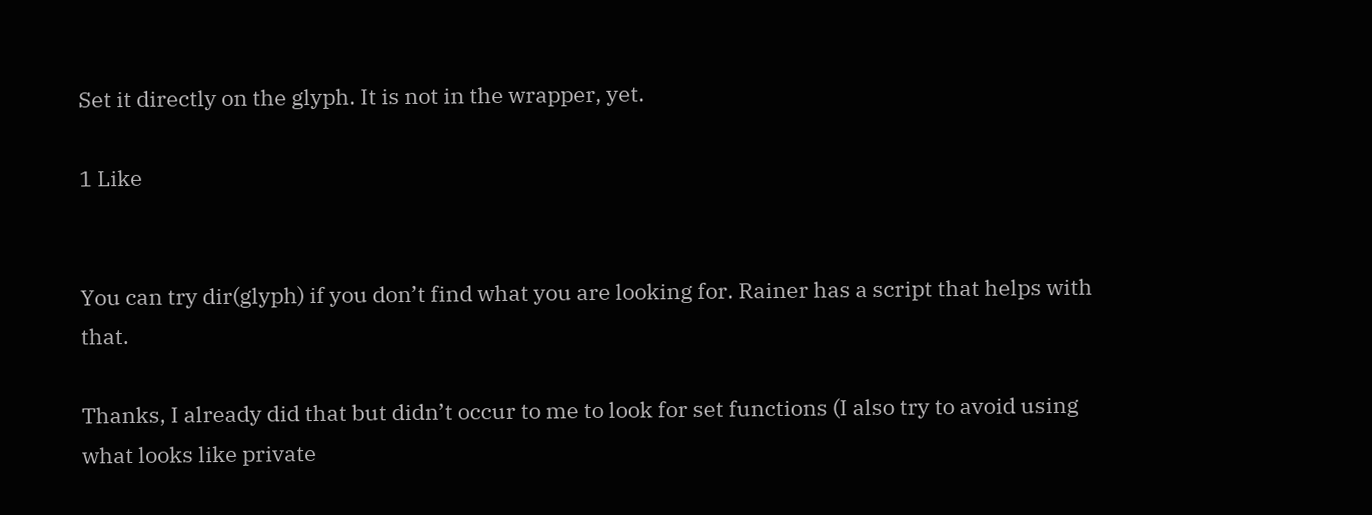Set it directly on the glyph. It is not in the wrapper, yet.

1 Like


You can try dir(glyph) if you don’t find what you are looking for. Rainer has a script that helps with that.

Thanks, I already did that but didn’t occur to me to look for set functions (I also try to avoid using what looks like private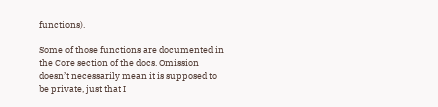functions).

Some of those functions are documented in the Core section of the docs. Omission doesn’t necessarily mean it is supposed to be private, just that I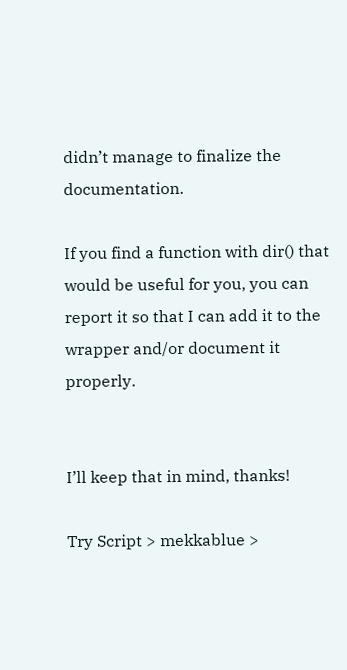didn’t manage to finalize the documentation.

If you find a function with dir() that would be useful for you, you can report it so that I can add it to the wrapper and/or document it properly.


I’ll keep that in mind, thanks!

Try Script > mekkablue >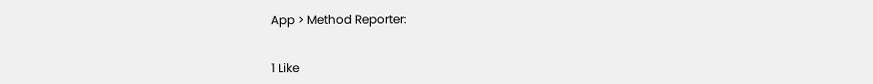App > Method Reporter:


1 Like